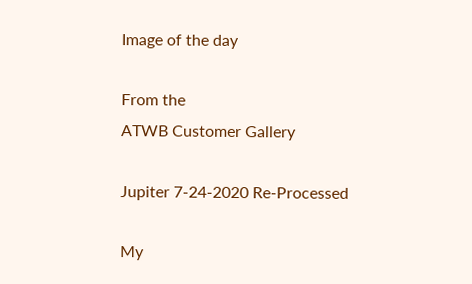Image of the day

From the
ATWB Customer Gallery

Jupiter 7-24-2020 Re-Processed

My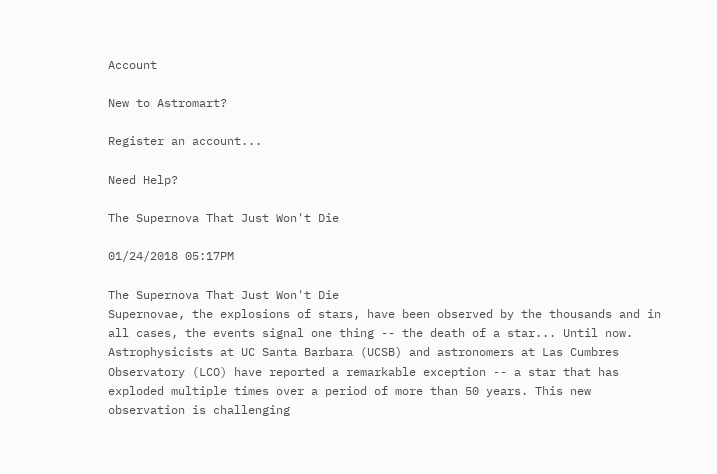Account

New to Astromart?

Register an account...

Need Help?

The Supernova That Just Won't Die

01/24/2018 05:17PM

The Supernova That Just Won't Die
Supernovae, the explosions of stars, have been observed by the thousands and in all cases, the events signal one thing -- the death of a star... Until now. Astrophysicists at UC Santa Barbara (UCSB) and astronomers at Las Cumbres Observatory (LCO) have reported a remarkable exception -- a star that has exploded multiple times over a period of more than 50 years. This new observation is challenging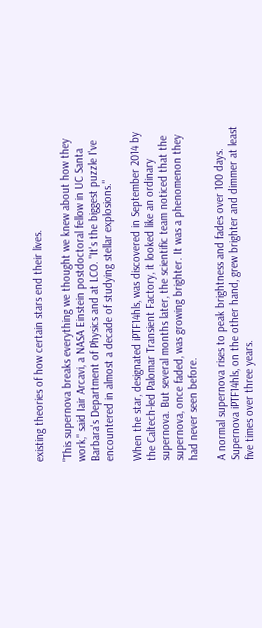existing theories of how certain stars end their lives.

"This supernova breaks everything we thought we knew about how they work," said Iair Arcavi, a NASA Einstein postdoctoral fellow in UC Santa Barbara's Department of Physics and at LCO. "It's the biggest puzzle I've encountered in almost a decade of studying stellar explosions."

When the star, designated iPTF14hls, was discovered in September 2014 by the Caltech-led Palomar Transient Factory, it looked like an ordinary supernova. But several months later, the scientific team noticed that the supernova, once faded, was growing brighter. It was a phenomenon they had never seen before.

A normal supernova rises to peak brightness and fades over 100 days. Supernova iPTF14hls, on the other hand, grew brighter and dimmer at least five times over three years.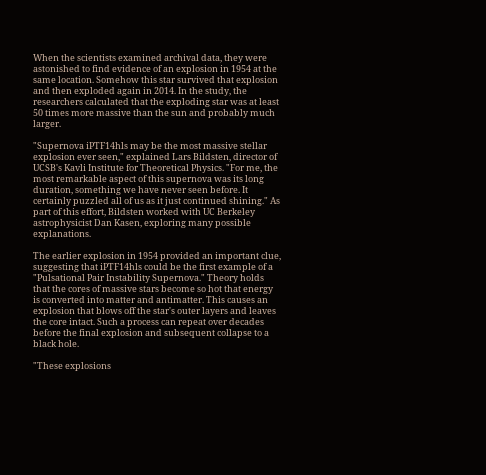When the scientists examined archival data, they were astonished to find evidence of an explosion in 1954 at the same location. Somehow this star survived that explosion and then exploded again in 2014. In the study, the researchers calculated that the exploding star was at least 50 times more massive than the sun and probably much larger.

"Supernova iPTF14hls may be the most massive stellar explosion ever seen," explained Lars Bildsten, director of UCSB's Kavli Institute for Theoretical Physics. "For me, the most remarkable aspect of this supernova was its long duration, something we have never seen before. It certainly puzzled all of us as it just continued shining." As part of this effort, Bildsten worked with UC Berkeley astrophysicist Dan Kasen, exploring many possible explanations.

The earlier explosion in 1954 provided an important clue, suggesting that iPTF14hls could be the first example of a "Pulsational Pair Instability Supernova." Theory holds that the cores of massive stars become so hot that energy is converted into matter and antimatter. This causes an explosion that blows off the star's outer layers and leaves the core intact. Such a process can repeat over decades before the final explosion and subsequent collapse to a black hole.

"These explosions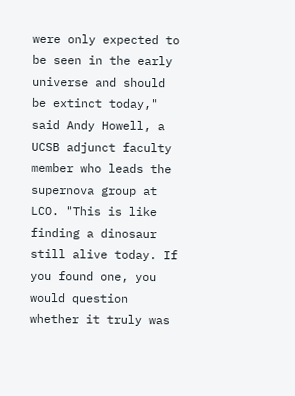were only expected to be seen in the early universe and should be extinct today," said Andy Howell, a UCSB adjunct faculty member who leads the supernova group at LCO. "This is like finding a dinosaur still alive today. If you found one, you would question whether it truly was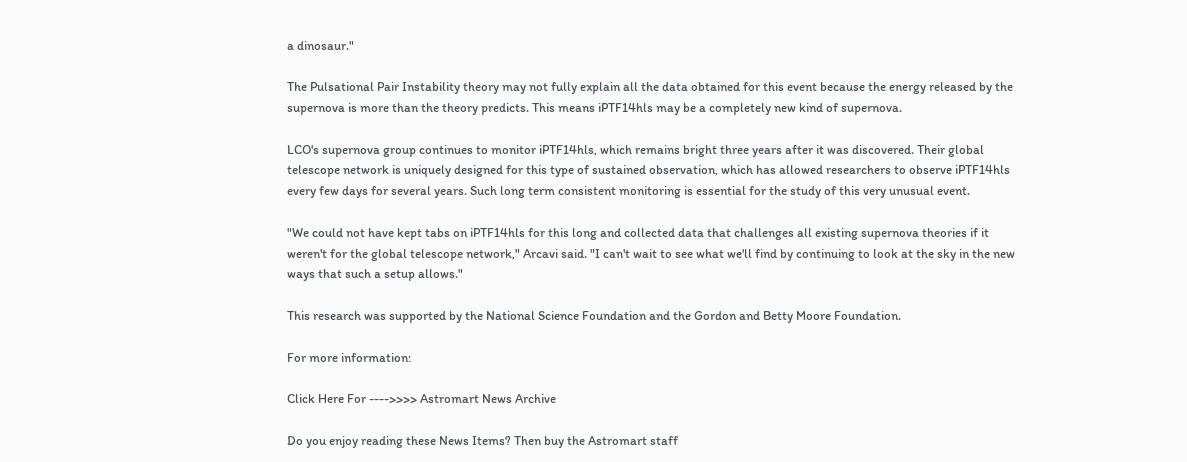a dinosaur."

The Pulsational Pair Instability theory may not fully explain all the data obtained for this event because the energy released by the supernova is more than the theory predicts. This means iPTF14hls may be a completely new kind of supernova.

LCO's supernova group continues to monitor iPTF14hls, which remains bright three years after it was discovered. Their global telescope network is uniquely designed for this type of sustained observation, which has allowed researchers to observe iPTF14hls every few days for several years. Such long term consistent monitoring is essential for the study of this very unusual event.

"We could not have kept tabs on iPTF14hls for this long and collected data that challenges all existing supernova theories if it weren't for the global telescope network," Arcavi said. "I can't wait to see what we'll find by continuing to look at the sky in the new ways that such a setup allows."

This research was supported by the National Science Foundation and the Gordon and Betty Moore Foundation.

For more information:

Click Here For ---->>>> Astromart News Archive

Do you enjoy reading these News Items? Then buy the Astromart staff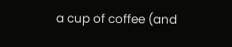a cup of coffee (and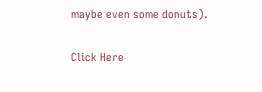maybe even some donuts).

Click Here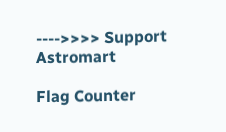---->>>> Support Astromart

Flag Counter